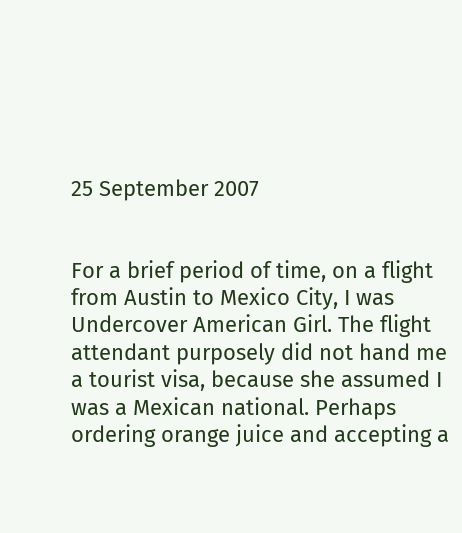25 September 2007


For a brief period of time, on a flight from Austin to Mexico City, I was Undercover American Girl. The flight attendant purposely did not hand me a tourist visa, because she assumed I was a Mexican national. Perhaps ordering orange juice and accepting a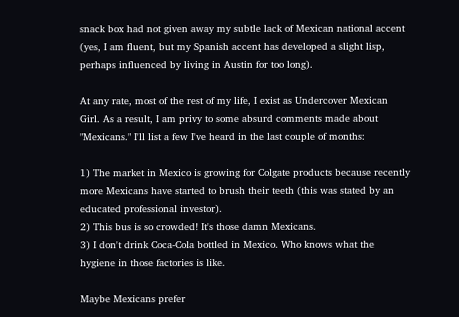snack box had not given away my subtle lack of Mexican national accent (yes, I am fluent, but my Spanish accent has developed a slight lisp, perhaps influenced by living in Austin for too long).

At any rate, most of the rest of my life, I exist as Undercover Mexican Girl. As a result, I am privy to some absurd comments made about "Mexicans." I'll list a few I've heard in the last couple of months:

1) The market in Mexico is growing for Colgate products because recently more Mexicans have started to brush their teeth (this was stated by an educated professional investor).
2) This bus is so crowded! It's those damn Mexicans.
3) I don't drink Coca-Cola bottled in Mexico. Who knows what the hygiene in those factories is like.

Maybe Mexicans prefer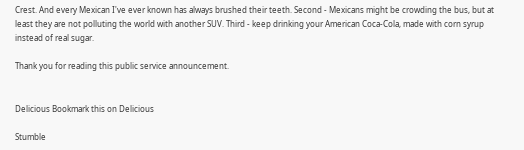Crest. And every Mexican I've ever known has always brushed their teeth. Second - Mexicans might be crowding the bus, but at least they are not polluting the world with another SUV. Third - keep drinking your American Coca-Cola, made with corn syrup instead of real sugar.

Thank you for reading this public service announcement.


Delicious Bookmark this on Delicious

Stumble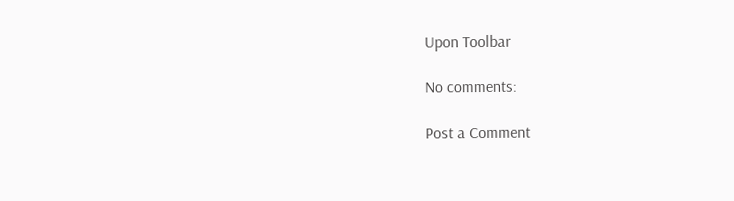Upon Toolbar

No comments:

Post a Comment